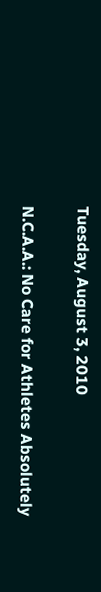Tuesday, August 3, 2010

N.C.A.A.: No Care for Athletes Absolutely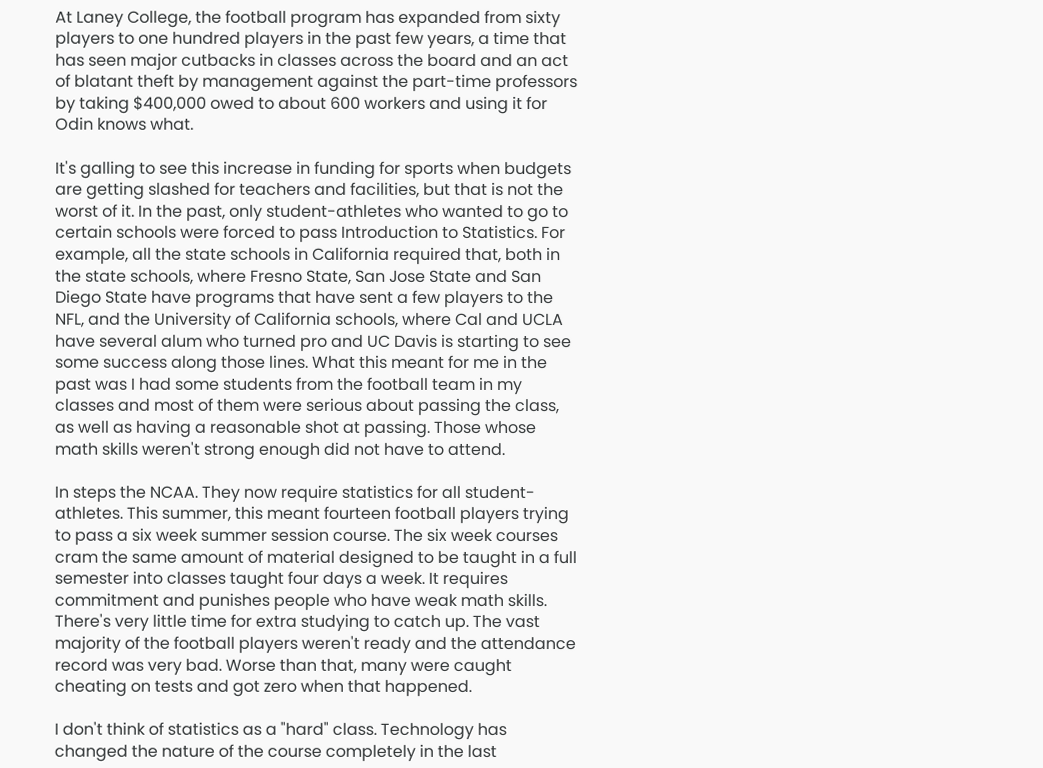At Laney College, the football program has expanded from sixty players to one hundred players in the past few years, a time that has seen major cutbacks in classes across the board and an act of blatant theft by management against the part-time professors by taking $400,000 owed to about 600 workers and using it for Odin knows what.

It's galling to see this increase in funding for sports when budgets are getting slashed for teachers and facilities, but that is not the worst of it. In the past, only student-athletes who wanted to go to certain schools were forced to pass Introduction to Statistics. For example, all the state schools in California required that, both in the state schools, where Fresno State, San Jose State and San Diego State have programs that have sent a few players to the NFL, and the University of California schools, where Cal and UCLA have several alum who turned pro and UC Davis is starting to see some success along those lines. What this meant for me in the past was I had some students from the football team in my classes and most of them were serious about passing the class, as well as having a reasonable shot at passing. Those whose math skills weren't strong enough did not have to attend.

In steps the NCAA. They now require statistics for all student-athletes. This summer, this meant fourteen football players trying to pass a six week summer session course. The six week courses cram the same amount of material designed to be taught in a full semester into classes taught four days a week. It requires commitment and punishes people who have weak math skills. There's very little time for extra studying to catch up. The vast majority of the football players weren't ready and the attendance record was very bad. Worse than that, many were caught cheating on tests and got zero when that happened.

I don't think of statistics as a "hard" class. Technology has changed the nature of the course completely in the last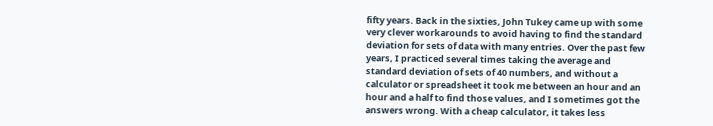fifty years. Back in the sixties, John Tukey came up with some very clever workarounds to avoid having to find the standard deviation for sets of data with many entries. Over the past few years, I practiced several times taking the average and standard deviation of sets of 40 numbers, and without a calculator or spreadsheet it took me between an hour and an hour and a half to find those values, and I sometimes got the answers wrong. With a cheap calculator, it takes less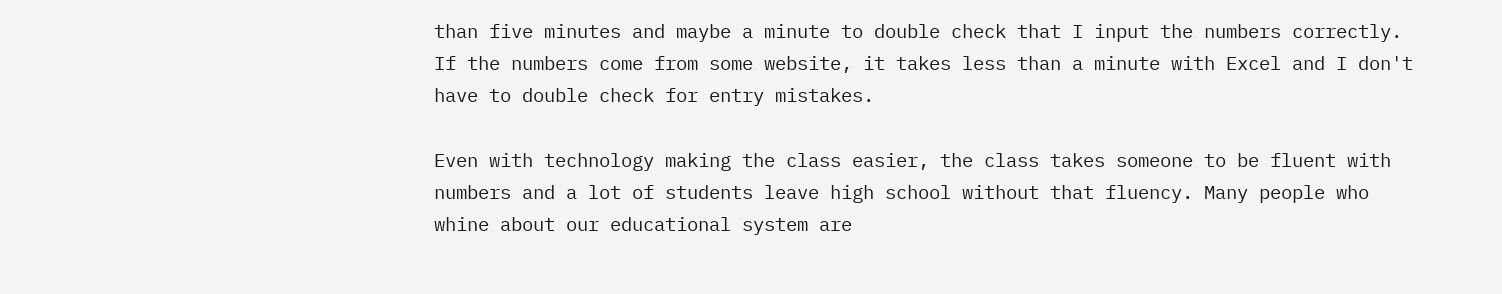than five minutes and maybe a minute to double check that I input the numbers correctly. If the numbers come from some website, it takes less than a minute with Excel and I don't have to double check for entry mistakes.

Even with technology making the class easier, the class takes someone to be fluent with numbers and a lot of students leave high school without that fluency. Many people who whine about our educational system are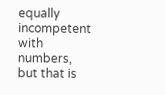equally incompetent with numbers, but that is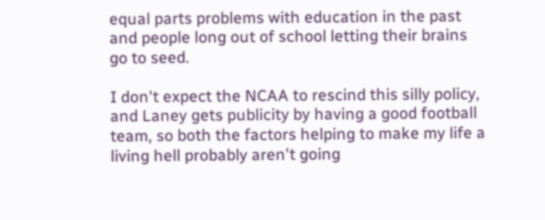equal parts problems with education in the past and people long out of school letting their brains go to seed.

I don't expect the NCAA to rescind this silly policy, and Laney gets publicity by having a good football team, so both the factors helping to make my life a living hell probably aren't going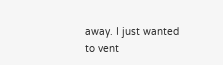away. I just wanted to vent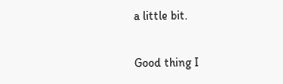a little bit.

Good thing I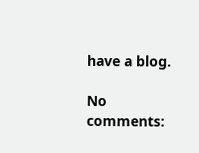have a blog.

No comments: